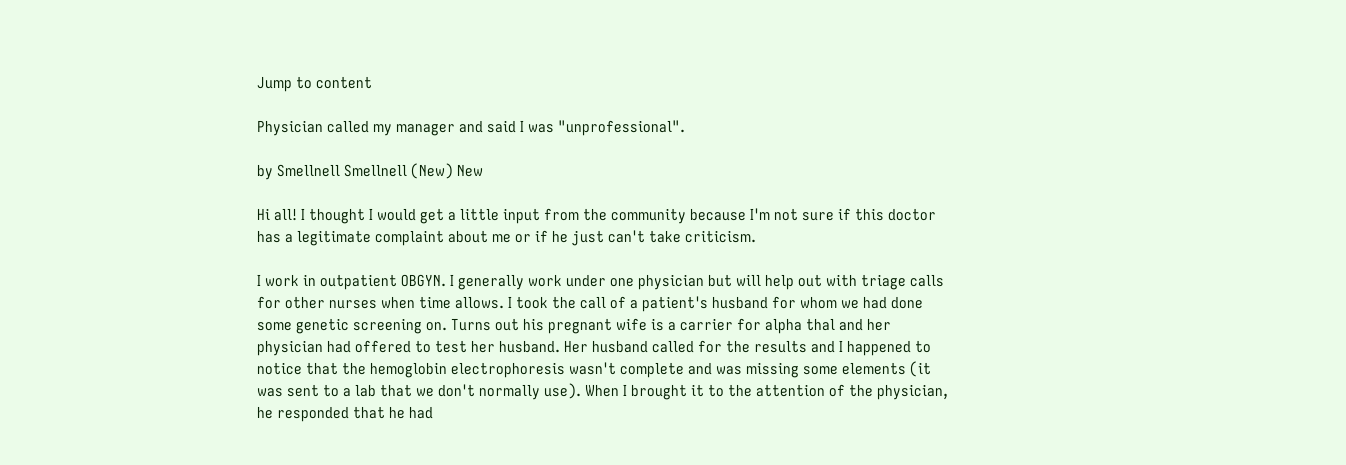Jump to content

Physician called my manager and said I was "unprofessional".

by Smellnell Smellnell (New) New

Hi all! I thought I would get a little input from the community because I'm not sure if this doctor has a legitimate complaint about me or if he just can't take criticism.

I work in outpatient OBGYN. I generally work under one physician but will help out with triage calls for other nurses when time allows. I took the call of a patient's husband for whom we had done some genetic screening on. Turns out his pregnant wife is a carrier for alpha thal and her physician had offered to test her husband. Her husband called for the results and I happened to notice that the hemoglobin electrophoresis wasn't complete and was missing some elements (it was sent to a lab that we don't normally use). When I brought it to the attention of the physician, he responded that he had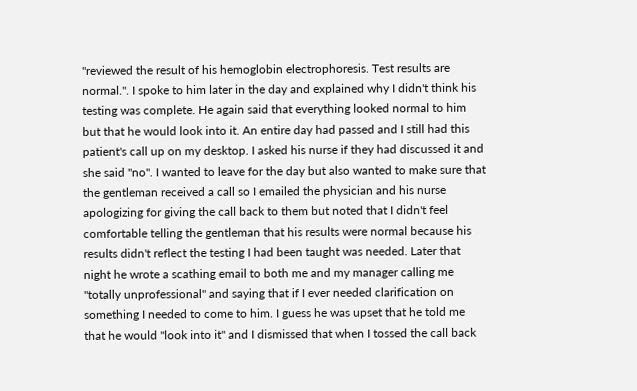"reviewed the result of his hemoglobin electrophoresis. Test results are normal.". I spoke to him later in the day and explained why I didn't think his testing was complete. He again said that everything looked normal to him but that he would look into it. An entire day had passed and I still had this patient's call up on my desktop. I asked his nurse if they had discussed it and she said "no". I wanted to leave for the day but also wanted to make sure that the gentleman received a call so I emailed the physician and his nurse apologizing for giving the call back to them but noted that I didn't feel comfortable telling the gentleman that his results were normal because his results didn't reflect the testing I had been taught was needed. Later that night he wrote a scathing email to both me and my manager calling me "totally unprofessional" and saying that if I ever needed clarification on something I needed to come to him. I guess he was upset that he told me that he would "look into it" and I dismissed that when I tossed the call back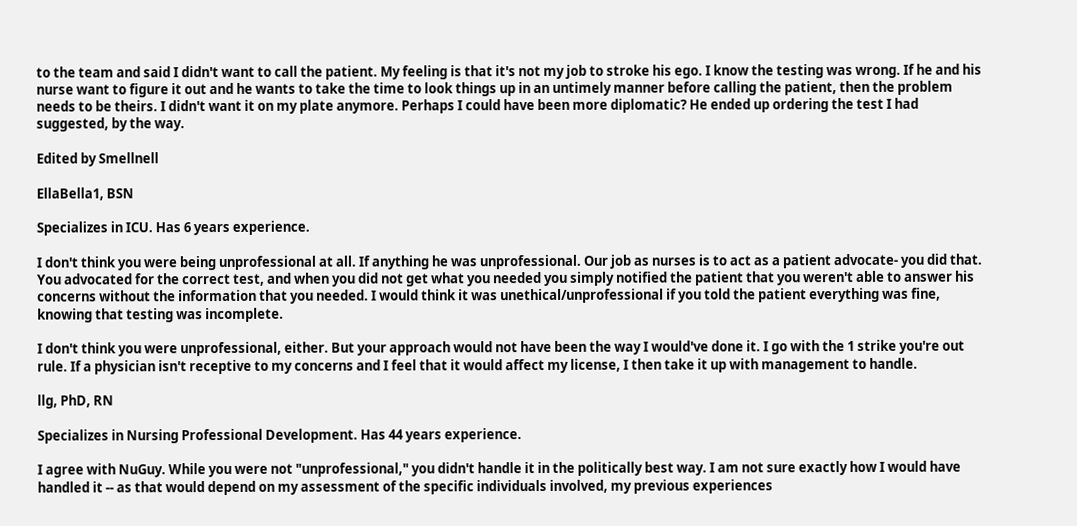to the team and said I didn't want to call the patient. My feeling is that it's not my job to stroke his ego. I know the testing was wrong. If he and his nurse want to figure it out and he wants to take the time to look things up in an untimely manner before calling the patient, then the problem needs to be theirs. I didn't want it on my plate anymore. Perhaps I could have been more diplomatic? He ended up ordering the test I had suggested, by the way.

Edited by Smellnell

EllaBella1, BSN

Specializes in ICU. Has 6 years experience.

I don't think you were being unprofessional at all. If anything he was unprofessional. Our job as nurses is to act as a patient advocate- you did that. You advocated for the correct test, and when you did not get what you needed you simply notified the patient that you weren't able to answer his concerns without the information that you needed. I would think it was unethical/unprofessional if you told the patient everything was fine, knowing that testing was incomplete.

I don't think you were unprofessional, either. But your approach would not have been the way I would've done it. I go with the 1 strike you're out rule. If a physician isn't receptive to my concerns and I feel that it would affect my license, I then take it up with management to handle.

llg, PhD, RN

Specializes in Nursing Professional Development. Has 44 years experience.

I agree with NuGuy. While you were not "unprofessional," you didn't handle it in the politically best way. I am not sure exactly how I would have handled it -- as that would depend on my assessment of the specific individuals involved, my previous experiences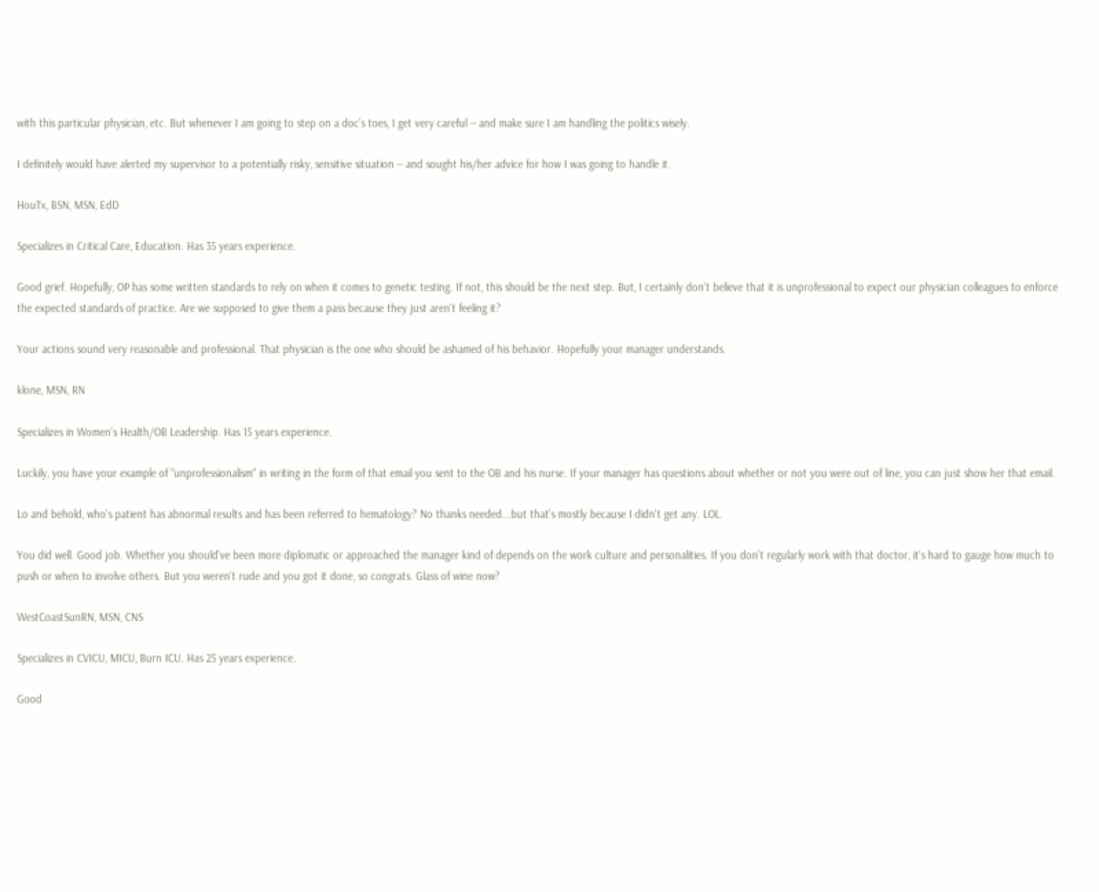with this particular physician, etc. But whenever I am going to step on a doc's toes, I get very careful -- and make sure I am handling the politics wisely.

I definitely would have alerted my supervisor to a potentially risky, sensitive situation -- and sought his/her advice for how I was going to handle it.

HouTx, BSN, MSN, EdD

Specializes in Critical Care, Education. Has 35 years experience.

Good grief. Hopefully, OP has some written standards to rely on when it comes to genetic testing. If not, this should be the next step. But, I certainly don't believe that it is unprofessional to expect our physician colleagues to enforce the expected standards of practice. Are we supposed to give them a pass because they just aren't feeling it?

Your actions sound very reasonable and professional. That physician is the one who should be ashamed of his behavior. Hopefully your manager understands.

klone, MSN, RN

Specializes in Women's Health/OB Leadership. Has 15 years experience.

Luckily, you have your example of "unprofessionalism" in writing in the form of that email you sent to the OB and his nurse. If your manager has questions about whether or not you were out of line, you can just show her that email.

Lo and behold, who's patient has abnormal results and has been referred to hematology? No thanks needed...but that's mostly because I didn't get any. LOL.

You did well. Good job. Whether you should've been more diplomatic or approached the manager kind of depends on the work culture and personalities. If you don't regularly work with that doctor, it's hard to gauge how much to push or when to involve others. But you weren't rude and you got it done, so congrats. Glass of wine now?

WestCoastSunRN, MSN, CNS

Specializes in CVICU, MICU, Burn ICU. Has 25 years experience.

Good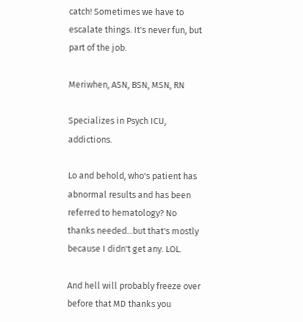catch! Sometimes we have to escalate things. It's never fun, but part of the job.

Meriwhen, ASN, BSN, MSN, RN

Specializes in Psych ICU, addictions.

Lo and behold, who's patient has abnormal results and has been referred to hematology? No thanks needed...but that's mostly because I didn't get any. LOL.

And hell will probably freeze over before that MD thanks you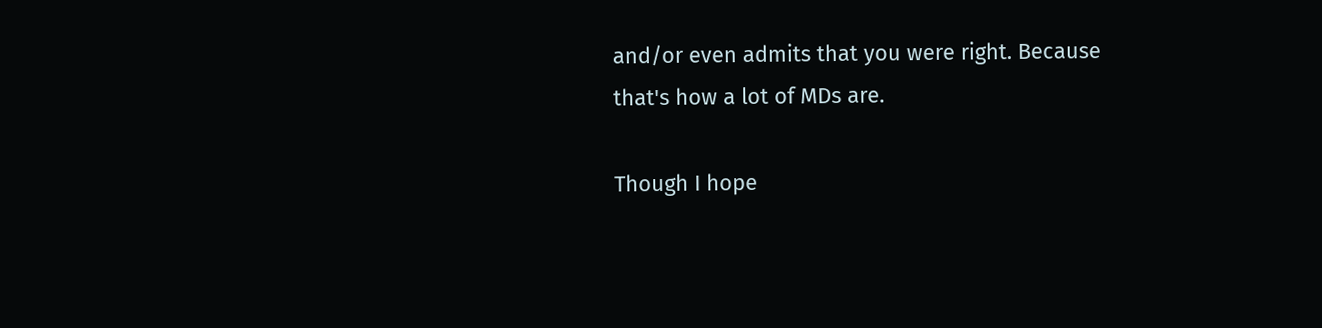and/or even admits that you were right. Because that's how a lot of MDs are.

Though I hope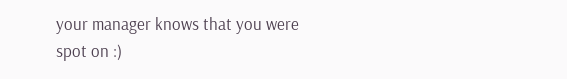your manager knows that you were spot on :)